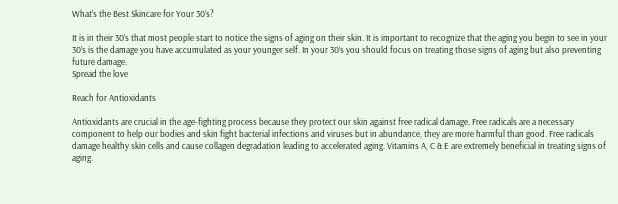What’s the Best Skincare for Your 30’s?

It is in their 30’s that most people start to notice the signs of aging on their skin. It is important to recognize that the aging you begin to see in your 30’s is the damage you have accumulated as your younger self. In your 30’s you should focus on treating those signs of aging but also preventing future damage.
Spread the love

Reach for Antioxidants

Antioxidants are crucial in the age-fighting process because they protect our skin against free radical damage. Free radicals are a necessary component to help our bodies and skin fight bacterial infections and viruses but in abundance, they are more harmful than good. Free radicals damage healthy skin cells and cause collagen degradation leading to accelerated aging. Vitamins A, C & E are extremely beneficial in treating signs of aging.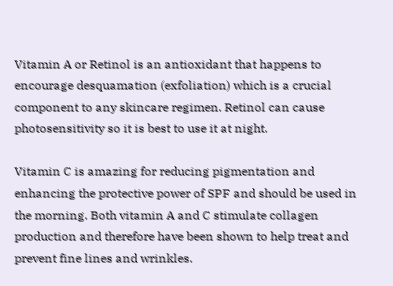Vitamin A or Retinol is an antioxidant that happens to encourage desquamation (exfoliation) which is a crucial component to any skincare regimen. Retinol can cause photosensitivity so it is best to use it at night.

Vitamin C is amazing for reducing pigmentation and enhancing the protective power of SPF and should be used in the morning. Both vitamin A and C stimulate collagen production and therefore have been shown to help treat and prevent fine lines and wrinkles.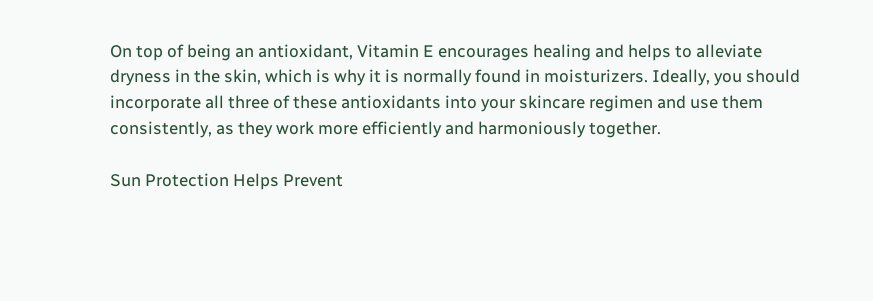On top of being an antioxidant, Vitamin E encourages healing and helps to alleviate dryness in the skin, which is why it is normally found in moisturizers. Ideally, you should incorporate all three of these antioxidants into your skincare regimen and use them consistently, as they work more efficiently and harmoniously together.

Sun Protection Helps Prevent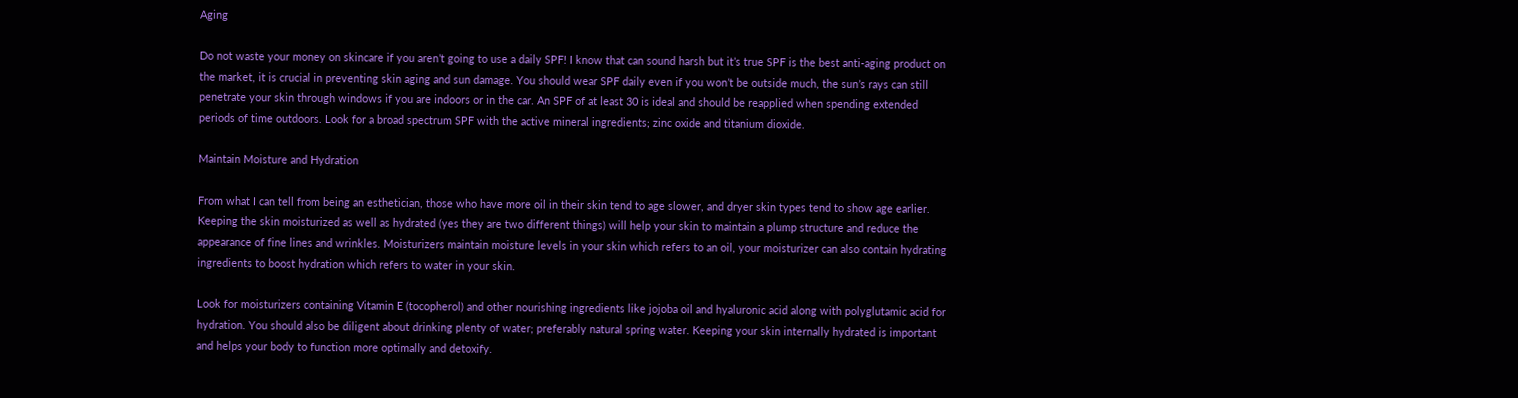Aging

Do not waste your money on skincare if you aren’t going to use a daily SPF! I know that can sound harsh but it’s true SPF is the best anti-aging product on the market, it is crucial in preventing skin aging and sun damage. You should wear SPF daily even if you won’t be outside much, the sun’s rays can still penetrate your skin through windows if you are indoors or in the car. An SPF of at least 30 is ideal and should be reapplied when spending extended periods of time outdoors. Look for a broad spectrum SPF with the active mineral ingredients; zinc oxide and titanium dioxide.

Maintain Moisture and Hydration

From what I can tell from being an esthetician, those who have more oil in their skin tend to age slower, and dryer skin types tend to show age earlier. Keeping the skin moisturized as well as hydrated (yes they are two different things) will help your skin to maintain a plump structure and reduce the appearance of fine lines and wrinkles. Moisturizers maintain moisture levels in your skin which refers to an oil, your moisturizer can also contain hydrating ingredients to boost hydration which refers to water in your skin.

Look for moisturizers containing Vitamin E (tocopherol) and other nourishing ingredients like jojoba oil and hyaluronic acid along with polyglutamic acid for hydration. You should also be diligent about drinking plenty of water; preferably natural spring water. Keeping your skin internally hydrated is important and helps your body to function more optimally and detoxify.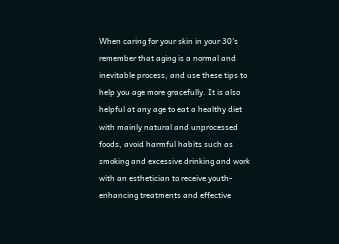When caring for your skin in your 30’s remember that aging is a normal and inevitable process, and use these tips to help you age more gracefully. It is also helpful at any age to eat a healthy diet with mainly natural and unprocessed foods, avoid harmful habits such as smoking and excessive drinking and work with an esthetician to receive youth-enhancing treatments and effective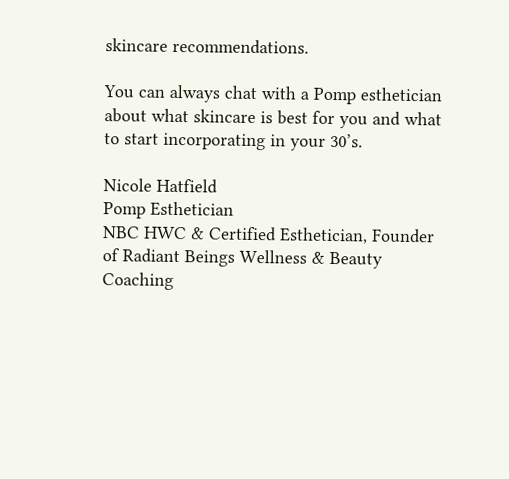skincare recommendations.

You can always chat with a Pomp esthetician about what skincare is best for you and what to start incorporating in your 30’s.

Nicole Hatfield
Pomp Esthetician
NBC HWC & Certified Esthetician, Founder of Radiant Beings Wellness & Beauty Coaching